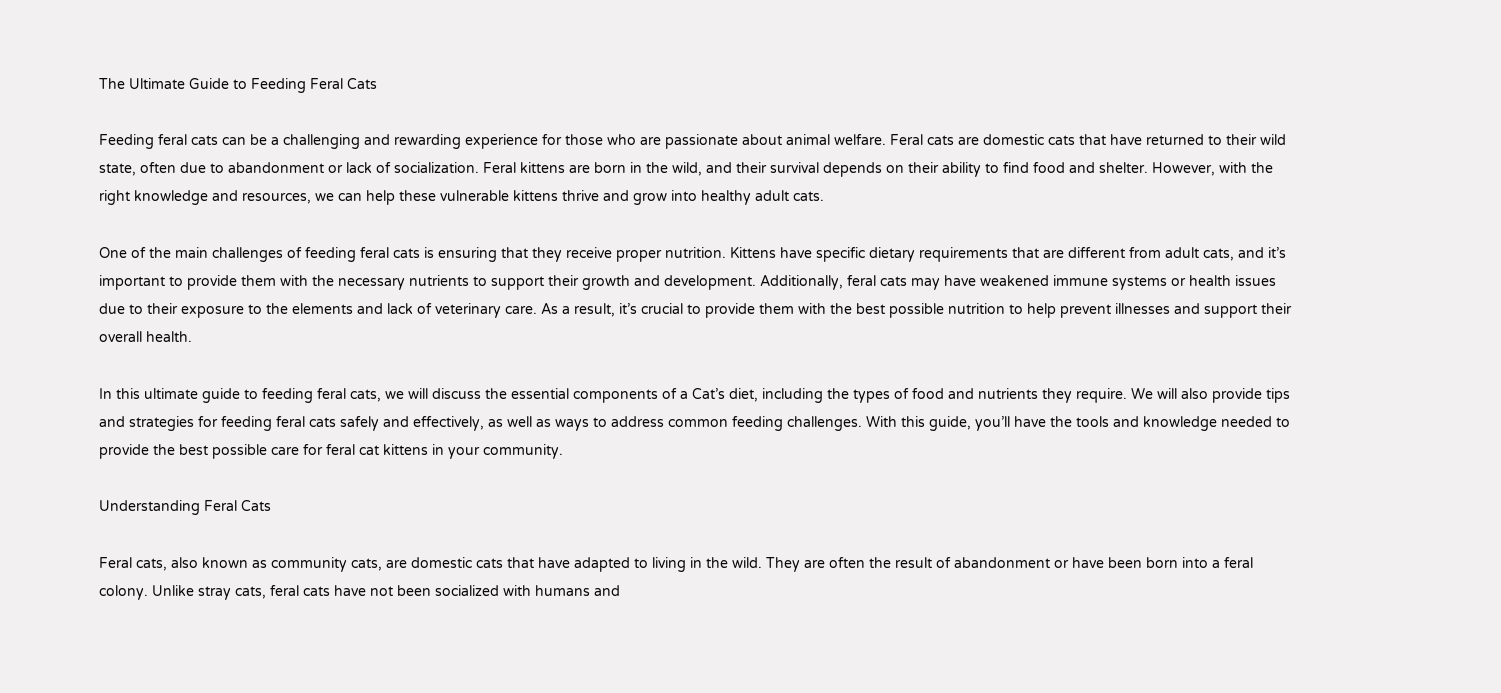The Ultimate Guide to Feeding Feral Cats

Feeding feral cats can be a challenging and rewarding experience for those who are passionate about animal welfare. Feral cats are domestic cats that have returned to their wild state, often due to abandonment or lack of socialization. Feral kittens are born in the wild, and their survival depends on their ability to find food and shelter. However, with the right knowledge and resources, we can help these vulnerable kittens thrive and grow into healthy adult cats.

One of the main challenges of feeding feral cats is ensuring that they receive proper nutrition. Kittens have specific dietary requirements that are different from adult cats, and it’s important to provide them with the necessary nutrients to support their growth and development. Additionally, feral cats may have weakened immune systems or health issues due to their exposure to the elements and lack of veterinary care. As a result, it’s crucial to provide them with the best possible nutrition to help prevent illnesses and support their overall health.

In this ultimate guide to feeding feral cats, we will discuss the essential components of a Cat’s diet, including the types of food and nutrients they require. We will also provide tips and strategies for feeding feral cats safely and effectively, as well as ways to address common feeding challenges. With this guide, you’ll have the tools and knowledge needed to provide the best possible care for feral cat kittens in your community.

Understanding Feral Cats

Feral cats, also known as community cats, are domestic cats that have adapted to living in the wild. They are often the result of abandonment or have been born into a feral colony. Unlike stray cats, feral cats have not been socialized with humans and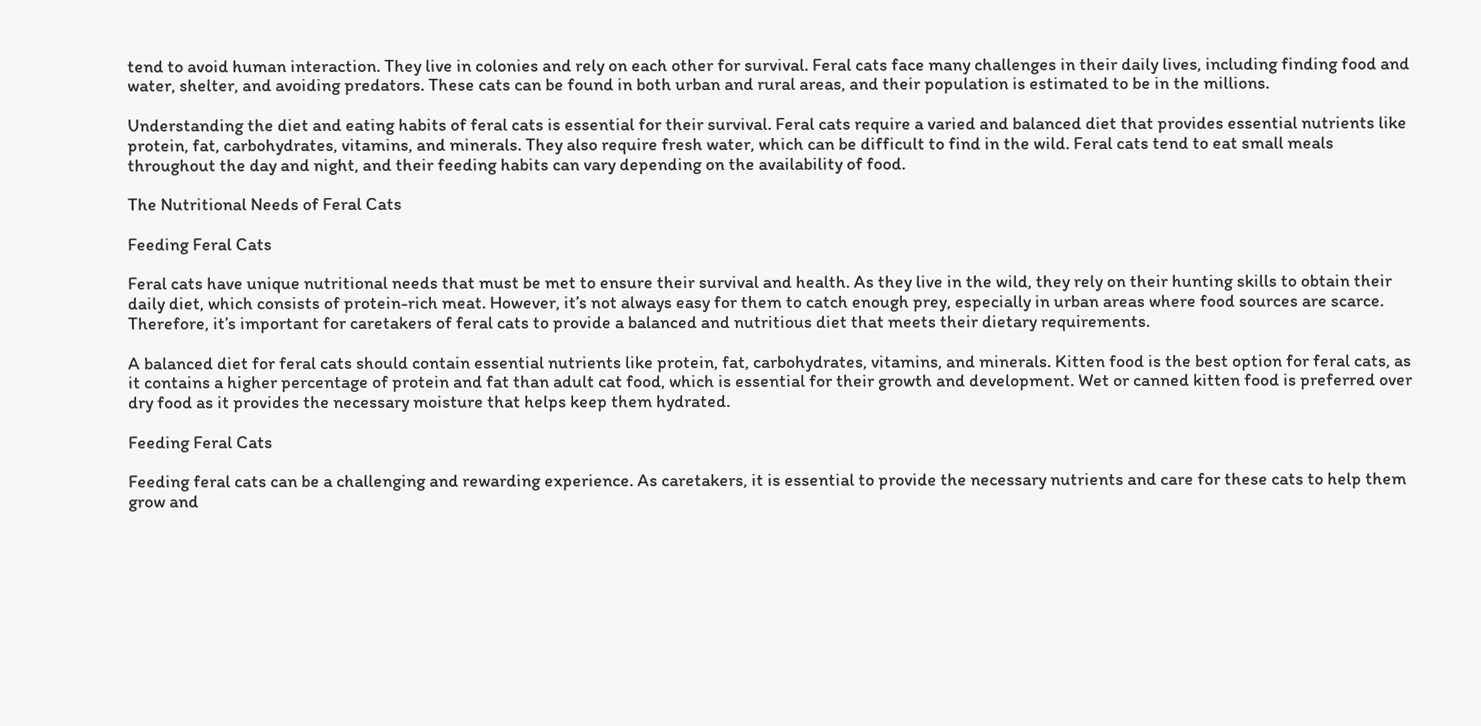tend to avoid human interaction. They live in colonies and rely on each other for survival. Feral cats face many challenges in their daily lives, including finding food and water, shelter, and avoiding predators. These cats can be found in both urban and rural areas, and their population is estimated to be in the millions.

Understanding the diet and eating habits of feral cats is essential for their survival. Feral cats require a varied and balanced diet that provides essential nutrients like protein, fat, carbohydrates, vitamins, and minerals. They also require fresh water, which can be difficult to find in the wild. Feral cats tend to eat small meals throughout the day and night, and their feeding habits can vary depending on the availability of food.

The Nutritional Needs of Feral Cats

Feeding Feral Cats

Feral cats have unique nutritional needs that must be met to ensure their survival and health. As they live in the wild, they rely on their hunting skills to obtain their daily diet, which consists of protein-rich meat. However, it’s not always easy for them to catch enough prey, especially in urban areas where food sources are scarce. Therefore, it’s important for caretakers of feral cats to provide a balanced and nutritious diet that meets their dietary requirements.

A balanced diet for feral cats should contain essential nutrients like protein, fat, carbohydrates, vitamins, and minerals. Kitten food is the best option for feral cats, as it contains a higher percentage of protein and fat than adult cat food, which is essential for their growth and development. Wet or canned kitten food is preferred over dry food as it provides the necessary moisture that helps keep them hydrated.

Feeding Feral Cats

Feeding feral cats can be a challenging and rewarding experience. As caretakers, it is essential to provide the necessary nutrients and care for these cats to help them grow and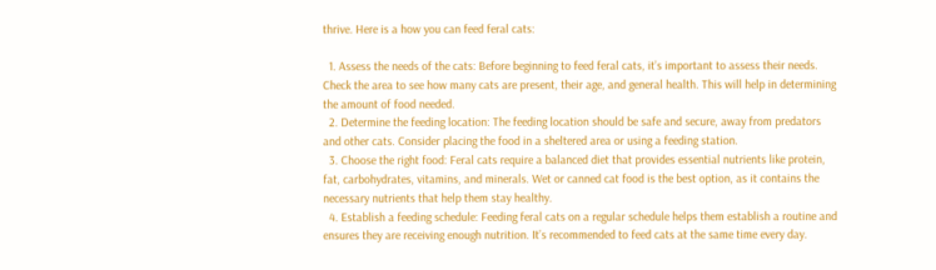thrive. Here is a how you can feed feral cats:

  1. Assess the needs of the cats: Before beginning to feed feral cats, it’s important to assess their needs. Check the area to see how many cats are present, their age, and general health. This will help in determining the amount of food needed.
  2. Determine the feeding location: The feeding location should be safe and secure, away from predators and other cats. Consider placing the food in a sheltered area or using a feeding station.
  3. Choose the right food: Feral cats require a balanced diet that provides essential nutrients like protein, fat, carbohydrates, vitamins, and minerals. Wet or canned cat food is the best option, as it contains the necessary nutrients that help them stay healthy.
  4. Establish a feeding schedule: Feeding feral cats on a regular schedule helps them establish a routine and ensures they are receiving enough nutrition. It’s recommended to feed cats at the same time every day.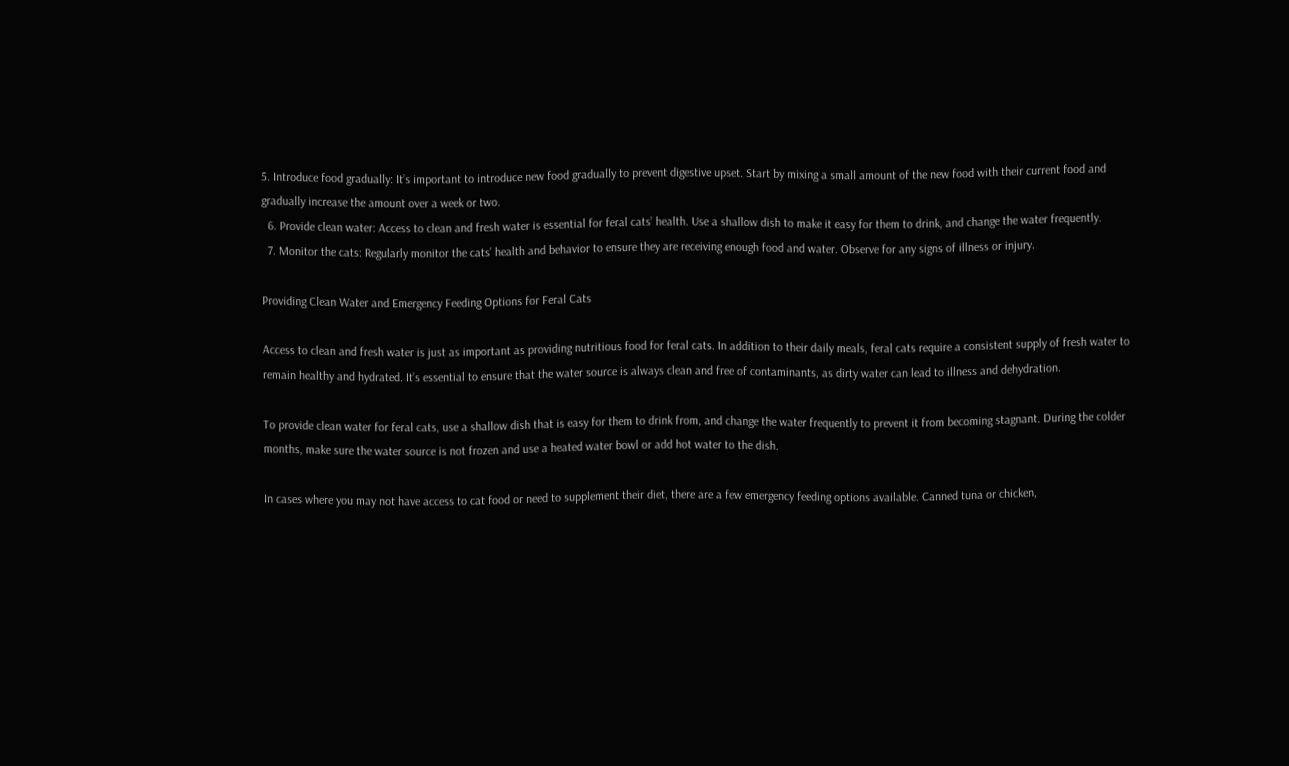5. Introduce food gradually: It’s important to introduce new food gradually to prevent digestive upset. Start by mixing a small amount of the new food with their current food and gradually increase the amount over a week or two.
  6. Provide clean water: Access to clean and fresh water is essential for feral cats’ health. Use a shallow dish to make it easy for them to drink, and change the water frequently.
  7. Monitor the cats: Regularly monitor the cats’ health and behavior to ensure they are receiving enough food and water. Observe for any signs of illness or injury.

Providing Clean Water and Emergency Feeding Options for Feral Cats

Access to clean and fresh water is just as important as providing nutritious food for feral cats. In addition to their daily meals, feral cats require a consistent supply of fresh water to remain healthy and hydrated. It’s essential to ensure that the water source is always clean and free of contaminants, as dirty water can lead to illness and dehydration.

To provide clean water for feral cats, use a shallow dish that is easy for them to drink from, and change the water frequently to prevent it from becoming stagnant. During the colder months, make sure the water source is not frozen and use a heated water bowl or add hot water to the dish.

In cases where you may not have access to cat food or need to supplement their diet, there are a few emergency feeding options available. Canned tuna or chicken,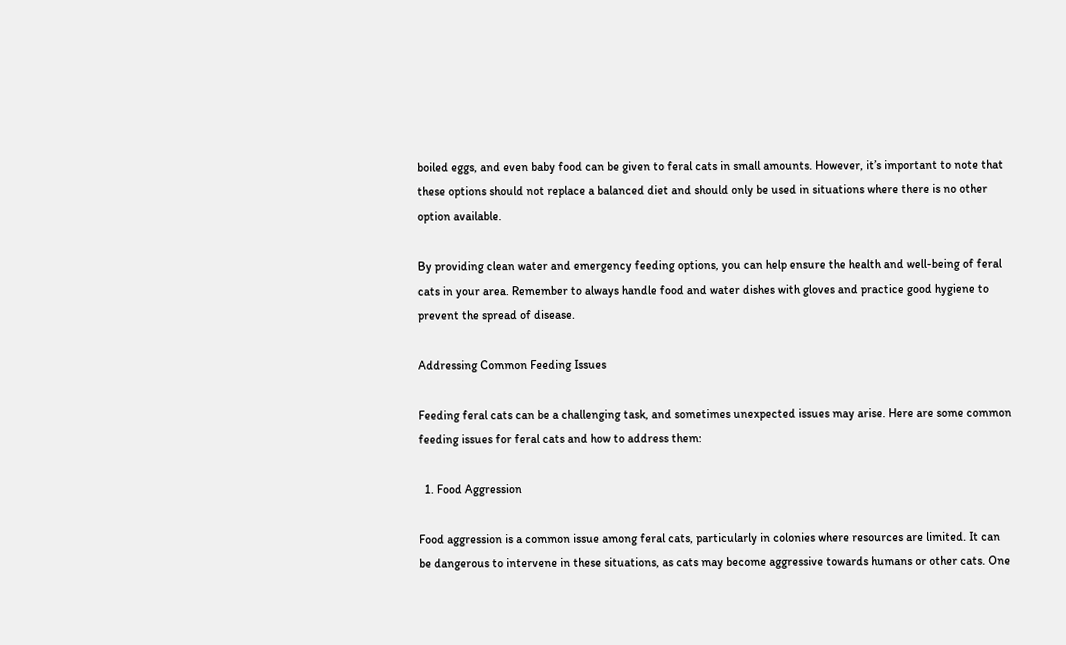boiled eggs, and even baby food can be given to feral cats in small amounts. However, it’s important to note that these options should not replace a balanced diet and should only be used in situations where there is no other option available.

By providing clean water and emergency feeding options, you can help ensure the health and well-being of feral cats in your area. Remember to always handle food and water dishes with gloves and practice good hygiene to prevent the spread of disease.

Addressing Common Feeding Issues

Feeding feral cats can be a challenging task, and sometimes unexpected issues may arise. Here are some common feeding issues for feral cats and how to address them:

  1. Food Aggression

Food aggression is a common issue among feral cats, particularly in colonies where resources are limited. It can be dangerous to intervene in these situations, as cats may become aggressive towards humans or other cats. One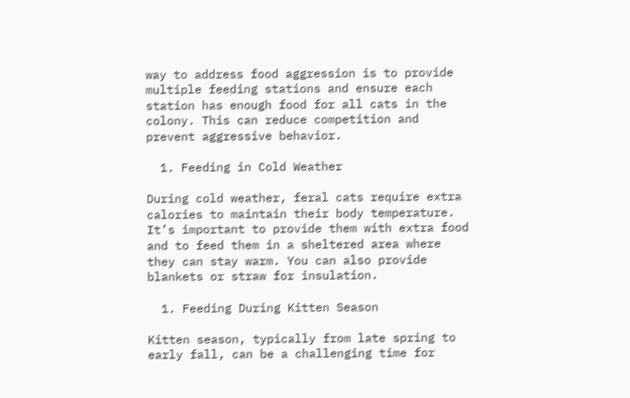way to address food aggression is to provide multiple feeding stations and ensure each station has enough food for all cats in the colony. This can reduce competition and prevent aggressive behavior.

  1. Feeding in Cold Weather

During cold weather, feral cats require extra calories to maintain their body temperature. It’s important to provide them with extra food and to feed them in a sheltered area where they can stay warm. You can also provide blankets or straw for insulation.

  1. Feeding During Kitten Season

Kitten season, typically from late spring to early fall, can be a challenging time for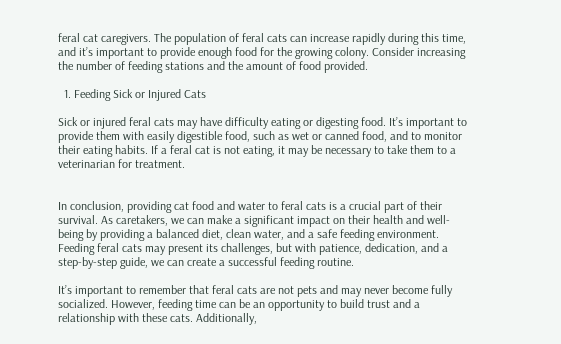feral cat caregivers. The population of feral cats can increase rapidly during this time, and it’s important to provide enough food for the growing colony. Consider increasing the number of feeding stations and the amount of food provided.

  1. Feeding Sick or Injured Cats

Sick or injured feral cats may have difficulty eating or digesting food. It’s important to provide them with easily digestible food, such as wet or canned food, and to monitor their eating habits. If a feral cat is not eating, it may be necessary to take them to a veterinarian for treatment.


In conclusion, providing cat food and water to feral cats is a crucial part of their survival. As caretakers, we can make a significant impact on their health and well-being by providing a balanced diet, clean water, and a safe feeding environment. Feeding feral cats may present its challenges, but with patience, dedication, and a step-by-step guide, we can create a successful feeding routine.

It’s important to remember that feral cats are not pets and may never become fully socialized. However, feeding time can be an opportunity to build trust and a relationship with these cats. Additionally,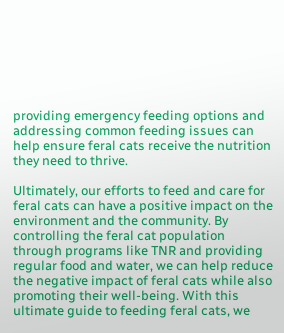providing emergency feeding options and addressing common feeding issues can help ensure feral cats receive the nutrition they need to thrive.

Ultimately, our efforts to feed and care for feral cats can have a positive impact on the environment and the community. By controlling the feral cat population through programs like TNR and providing regular food and water, we can help reduce the negative impact of feral cats while also promoting their well-being. With this ultimate guide to feeding feral cats, we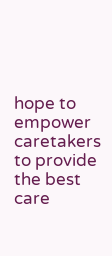hope to empower caretakers to provide the best care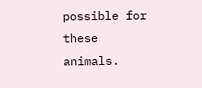possible for these animals.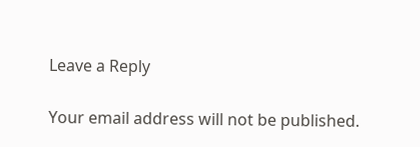Leave a Reply

Your email address will not be published.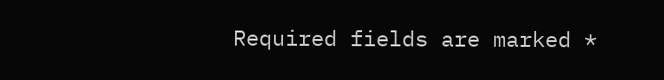Required fields are marked *